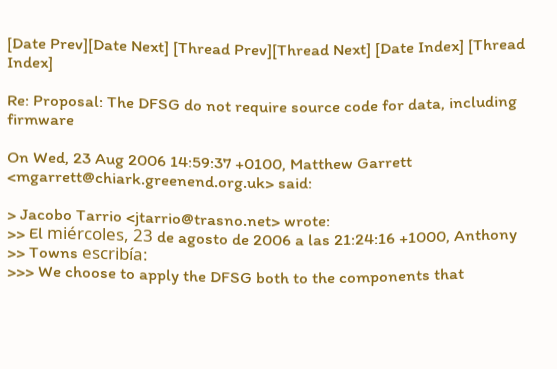[Date Prev][Date Next] [Thread Prev][Thread Next] [Date Index] [Thread Index]

Re: Proposal: The DFSG do not require source code for data, including firmware

On Wed, 23 Aug 2006 14:59:37 +0100, Matthew Garrett <mgarrett@chiark.greenend.org.uk> said:

> Jacobo Tarrio <jtarrio@trasno.net> wrote:
>> El miércoles, 23 de agosto de 2006 a las 21:24:16 +1000, Anthony
>> Towns escribía:
>>> We choose to apply the DFSG both to the components that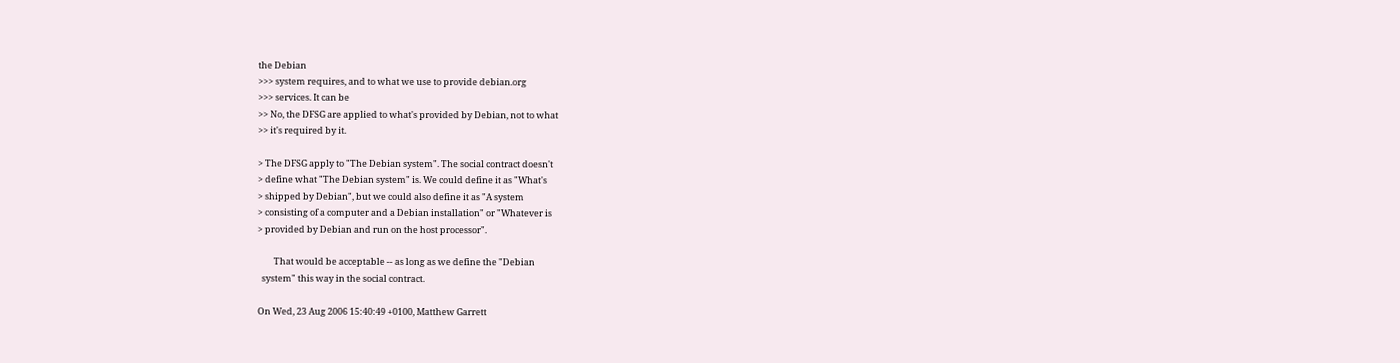the Debian
>>> system requires, and to what we use to provide debian.org
>>> services. It can be
>> No, the DFSG are applied to what's provided by Debian, not to what
>> it's required by it.

> The DFSG apply to "The Debian system". The social contract doesn't
> define what "The Debian system" is. We could define it as "What's
> shipped by Debian", but we could also define it as "A system
> consisting of a computer and a Debian installation" or "Whatever is
> provided by Debian and run on the host processor".

        That would be acceptable -- as long as we define the "Debian
  system" this way in the social contract.

On Wed, 23 Aug 2006 15:40:49 +0100, Matthew Garrett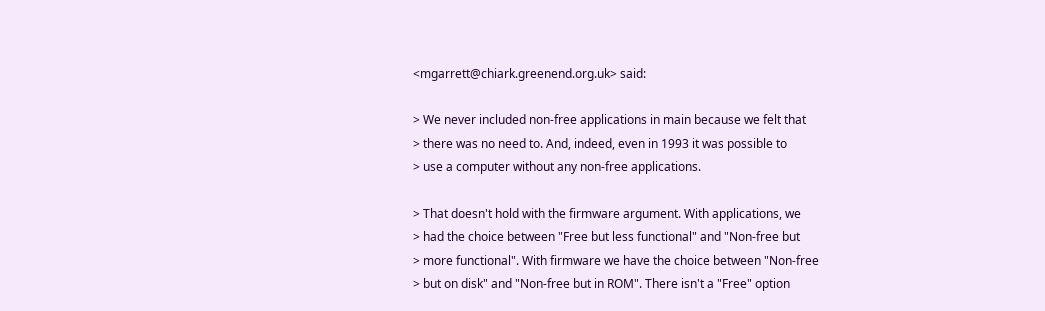<mgarrett@chiark.greenend.org.uk> said:

> We never included non-free applications in main because we felt that
> there was no need to. And, indeed, even in 1993 it was possible to
> use a computer without any non-free applications.

> That doesn't hold with the firmware argument. With applications, we
> had the choice between "Free but less functional" and "Non-free but
> more functional". With firmware we have the choice between "Non-free
> but on disk" and "Non-free but in ROM". There isn't a "Free" option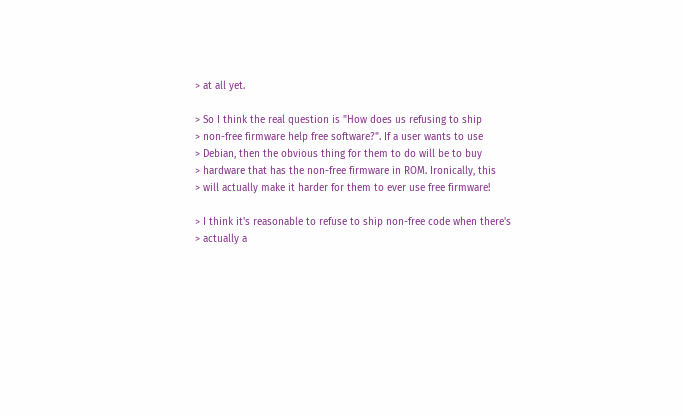> at all yet.

> So I think the real question is "How does us refusing to ship
> non-free firmware help free software?". If a user wants to use
> Debian, then the obvious thing for them to do will be to buy
> hardware that has the non-free firmware in ROM. Ironically, this
> will actually make it harder for them to ever use free firmware!

> I think it's reasonable to refuse to ship non-free code when there's
> actually a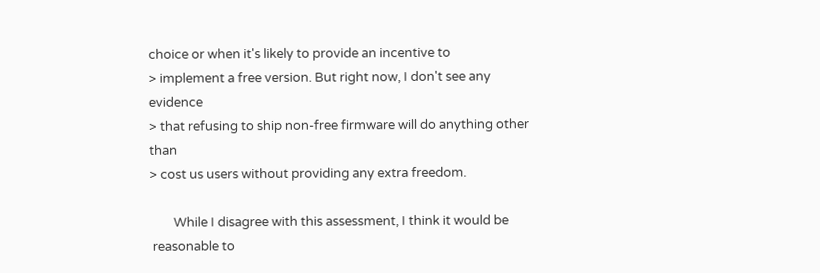choice or when it's likely to provide an incentive to
> implement a free version. But right now, I don't see any evidence
> that refusing to ship non-free firmware will do anything other than
> cost us users without providing any extra freedom.

        While I disagree with this assessment, I think it would be
 reasonable to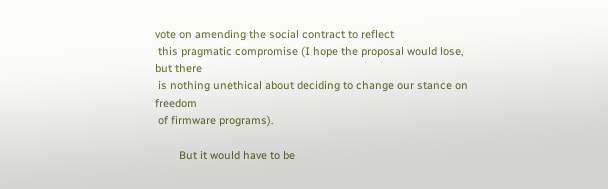vote on amending the social contract to reflect
 this pragmatic compromise (I hope the proposal would lose, but there
 is nothing unethical about deciding to change our stance on freedom
 of firmware programs).

        But it would have to be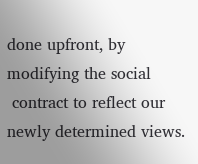done upfront, by modifying the social
 contract to reflect our newly determined views.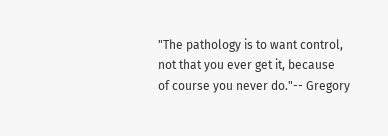"The pathology is to want control, not that you ever get it, because
of course you never do."-- Gregory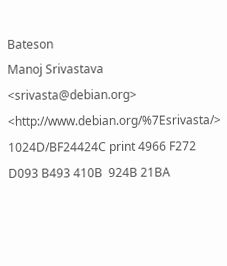Bateson
Manoj Srivastava   <srivasta@debian.org>  <http://www.debian.org/%7Esrivasta/>
1024D/BF24424C print 4966 F272 D093 B493 410B  924B 21BA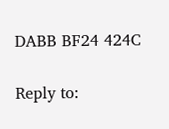DABB BF24 424C

Reply to: